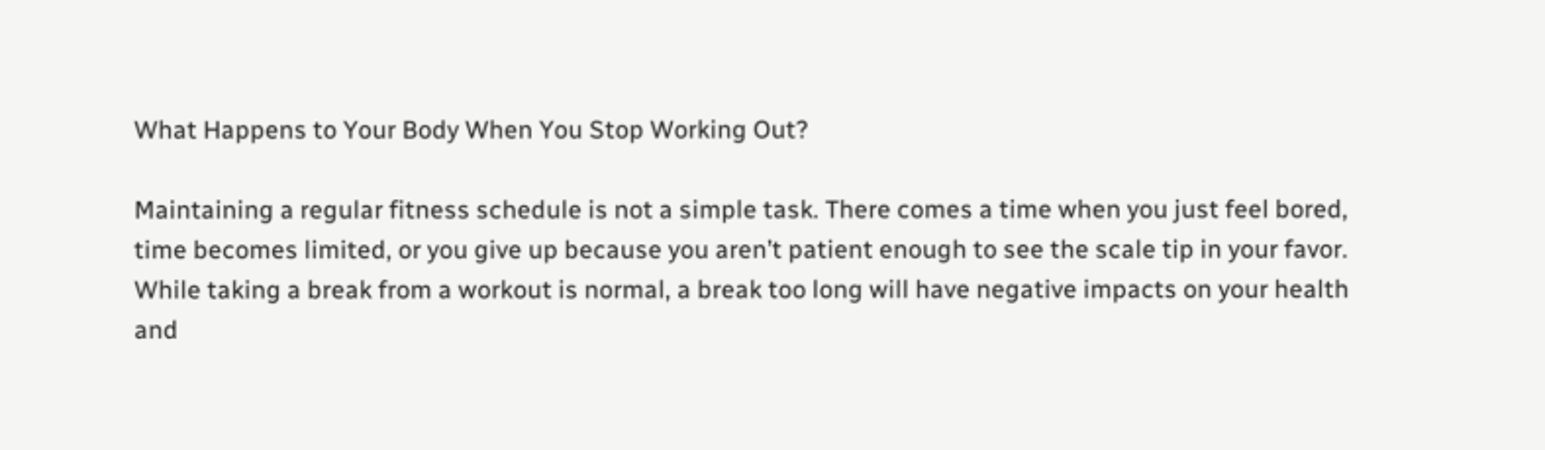What Happens to Your Body When You Stop Working Out?

Maintaining a regular fitness schedule is not a simple task. There comes a time when you just feel bored, time becomes limited, or you give up because you aren’t patient enough to see the scale tip in your favor. While taking a break from a workout is normal, a break too long will have negative impacts on your health and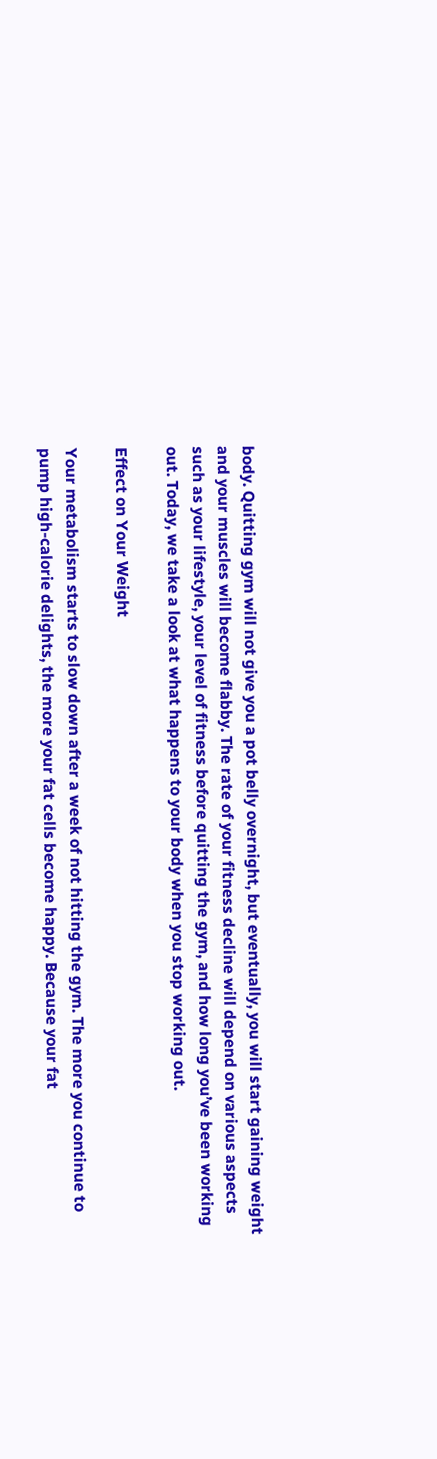body. Quitting gym will not give you a pot belly overnight, but eventually, you will start gaining weight and your muscles will become flabby. The rate of your fitness decline will depend on various aspects such as your lifestyle, your level of fitness before quitting the gym, and how long you’ve been working out. Today, we take a look at what happens to your body when you stop working out.

Effect on Your Weight

Your metabolism starts to slow down after a week of not hitting the gym. The more you continue to pump high-calorie delights, the more your fat cells become happy. Because your fat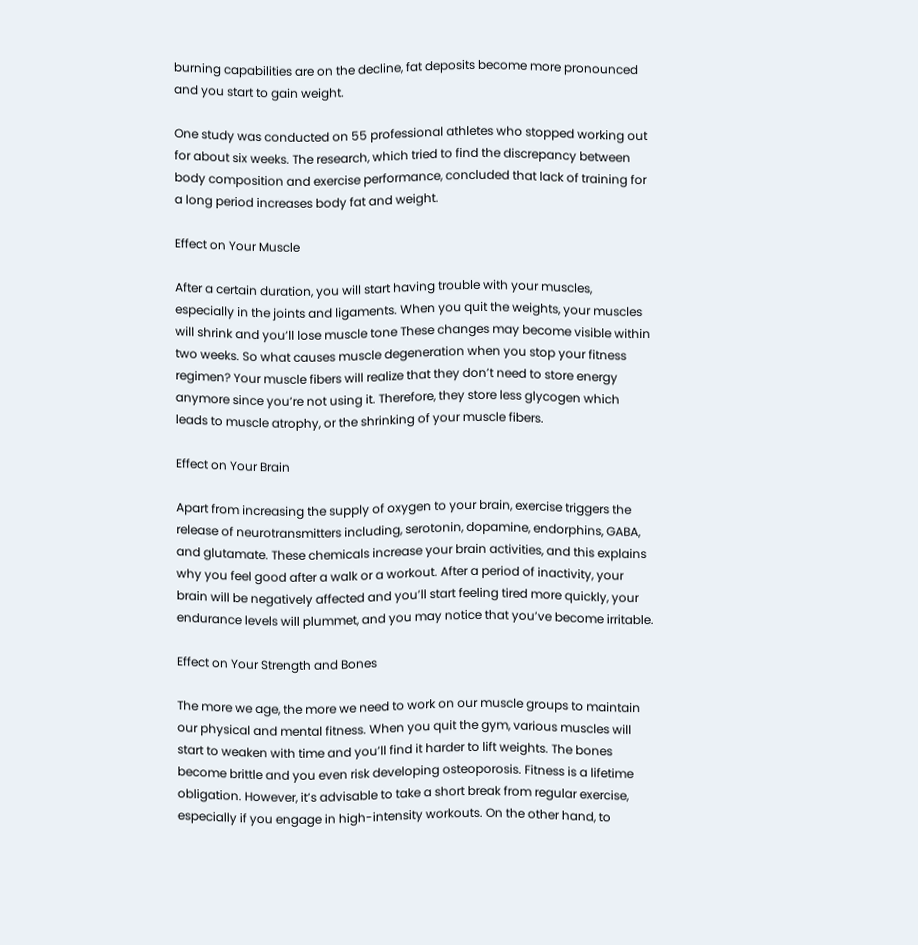burning capabilities are on the decline, fat deposits become more pronounced and you start to gain weight.

One study was conducted on 55 professional athletes who stopped working out for about six weeks. The research, which tried to find the discrepancy between body composition and exercise performance, concluded that lack of training for a long period increases body fat and weight.

Effect on Your Muscle

After a certain duration, you will start having trouble with your muscles, especially in the joints and ligaments. When you quit the weights, your muscles will shrink and you’ll lose muscle tone These changes may become visible within two weeks. So what causes muscle degeneration when you stop your fitness regimen? Your muscle fibers will realize that they don’t need to store energy anymore since you’re not using it. Therefore, they store less glycogen which leads to muscle atrophy, or the shrinking of your muscle fibers.

Effect on Your Brain

Apart from increasing the supply of oxygen to your brain, exercise triggers the release of neurotransmitters including, serotonin, dopamine, endorphins, GABA, and glutamate. These chemicals increase your brain activities, and this explains why you feel good after a walk or a workout. After a period of inactivity, your brain will be negatively affected and you’ll start feeling tired more quickly, your endurance levels will plummet, and you may notice that you’ve become irritable.

Effect on Your Strength and Bones

The more we age, the more we need to work on our muscle groups to maintain our physical and mental fitness. When you quit the gym, various muscles will start to weaken with time and you’ll find it harder to lift weights. The bones become brittle and you even risk developing osteoporosis. Fitness is a lifetime obligation. However, it’s advisable to take a short break from regular exercise, especially if you engage in high-intensity workouts. On the other hand, to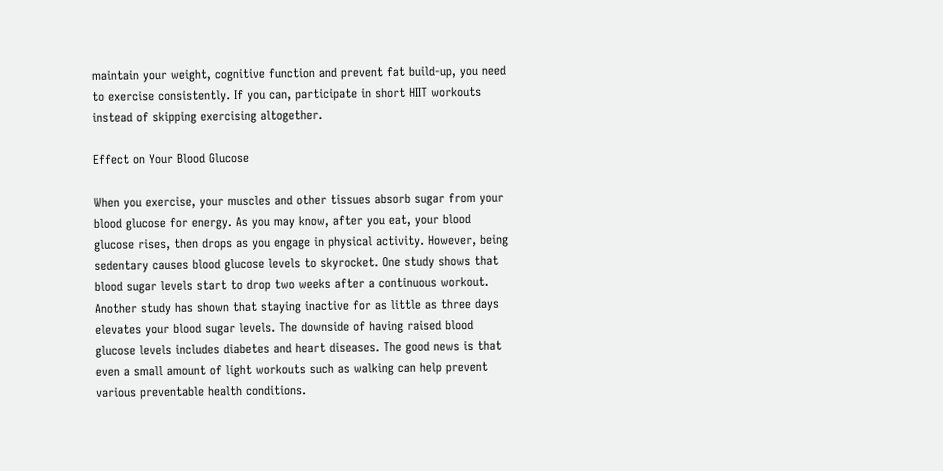maintain your weight, cognitive function and prevent fat build-up, you need to exercise consistently. If you can, participate in short HIIT workouts instead of skipping exercising altogether.

Effect on Your Blood Glucose

When you exercise, your muscles and other tissues absorb sugar from your blood glucose for energy. As you may know, after you eat, your blood glucose rises, then drops as you engage in physical activity. However, being sedentary causes blood glucose levels to skyrocket. One study shows that blood sugar levels start to drop two weeks after a continuous workout. Another study has shown that staying inactive for as little as three days elevates your blood sugar levels. The downside of having raised blood glucose levels includes diabetes and heart diseases. The good news is that even a small amount of light workouts such as walking can help prevent various preventable health conditions.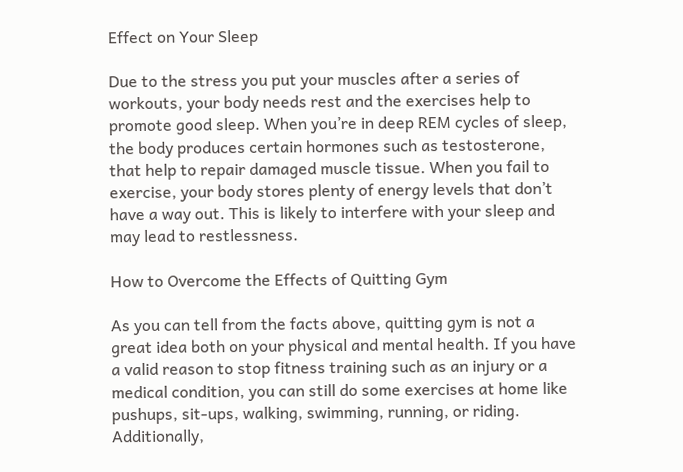Effect on Your Sleep

Due to the stress you put your muscles after a series of workouts, your body needs rest and the exercises help to promote good sleep. When you’re in deep REM cycles of sleep, the body produces certain hormones such as testosterone, that help to repair damaged muscle tissue. When you fail to exercise, your body stores plenty of energy levels that don’t have a way out. This is likely to interfere with your sleep and may lead to restlessness.

How to Overcome the Effects of Quitting Gym

As you can tell from the facts above, quitting gym is not a great idea both on your physical and mental health. If you have a valid reason to stop fitness training such as an injury or a medical condition, you can still do some exercises at home like pushups, sit-ups, walking, swimming, running, or riding. Additionally,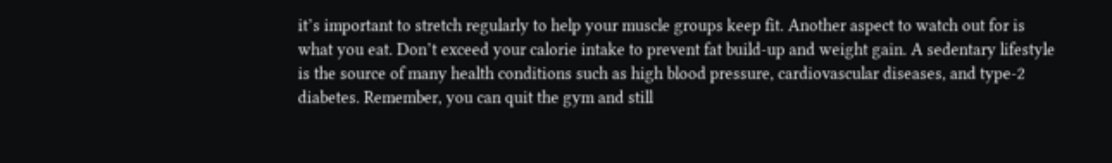it’s important to stretch regularly to help your muscle groups keep fit. Another aspect to watch out for is what you eat. Don’t exceed your calorie intake to prevent fat build-up and weight gain. A sedentary lifestyle is the source of many health conditions such as high blood pressure, cardiovascular diseases, and type-2 diabetes. Remember, you can quit the gym and still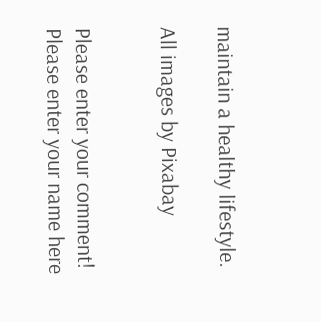maintain a healthy lifestyle.

All images by Pixabay


Please enter your comment!
Please enter your name here